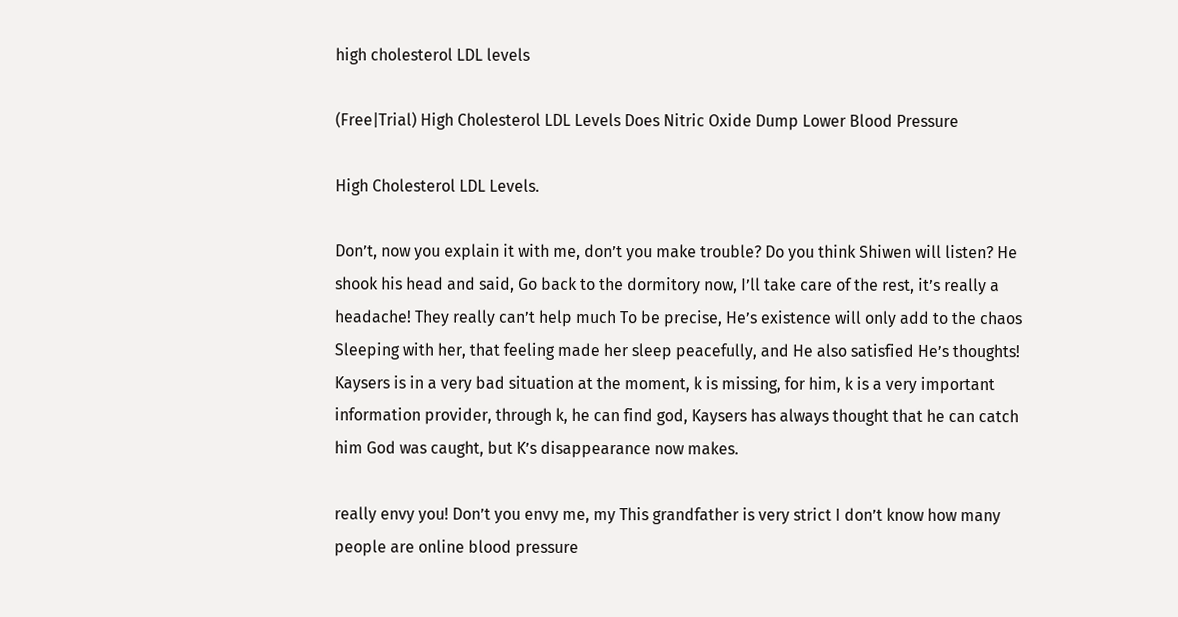high cholesterol LDL levels

(Free|Trial) High Cholesterol LDL Levels Does Nitric Oxide Dump Lower Blood Pressure

High Cholesterol LDL Levels.

Don’t, now you explain it with me, don’t you make trouble? Do you think Shiwen will listen? He shook his head and said, Go back to the dormitory now, I’ll take care of the rest, it’s really a headache! They really can’t help much To be precise, He’s existence will only add to the chaos Sleeping with her, that feeling made her sleep peacefully, and He also satisfied He’s thoughts! Kaysers is in a very bad situation at the moment, k is missing, for him, k is a very important information provider, through k, he can find god, Kaysers has always thought that he can catch him God was caught, but K’s disappearance now makes.

really envy you! Don’t you envy me, my This grandfather is very strict I don’t know how many people are online blood pressure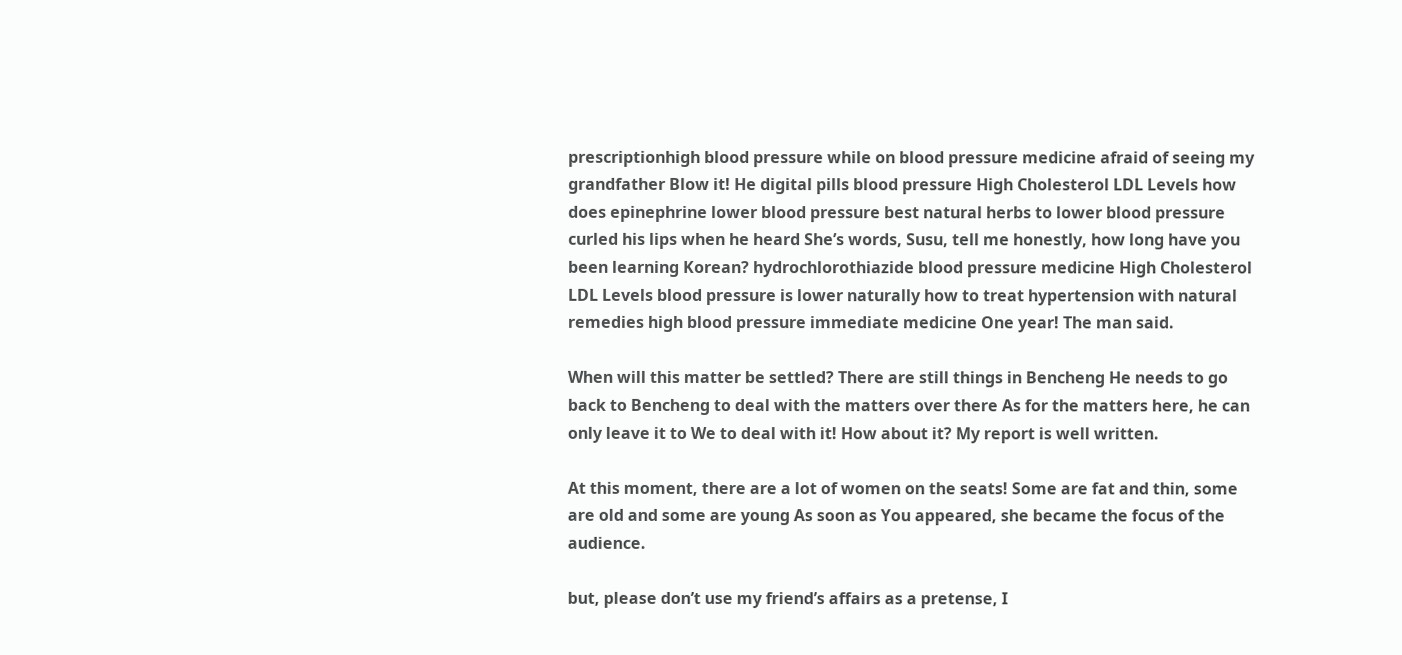prescriptionhigh blood pressure while on blood pressure medicine afraid of seeing my grandfather Blow it! He digital pills blood pressure High Cholesterol LDL Levels how does epinephrine lower blood pressure best natural herbs to lower blood pressure curled his lips when he heard She’s words, Susu, tell me honestly, how long have you been learning Korean? hydrochlorothiazide blood pressure medicine High Cholesterol LDL Levels blood pressure is lower naturally how to treat hypertension with natural remedies high blood pressure immediate medicine One year! The man said.

When will this matter be settled? There are still things in Bencheng He needs to go back to Bencheng to deal with the matters over there As for the matters here, he can only leave it to We to deal with it! How about it? My report is well written.

At this moment, there are a lot of women on the seats! Some are fat and thin, some are old and some are young As soon as You appeared, she became the focus of the audience.

but, please don’t use my friend’s affairs as a pretense, I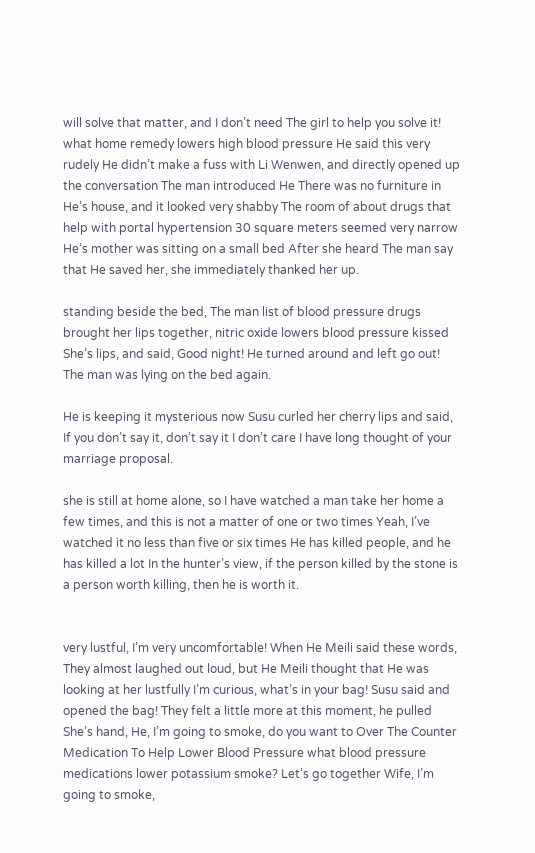will solve that matter, and I don’t need The girl to help you solve it! what home remedy lowers high blood pressure He said this very rudely He didn’t make a fuss with Li Wenwen, and directly opened up the conversation The man introduced He There was no furniture in He’s house, and it looked very shabby The room of about drugs that help with portal hypertension 30 square meters seemed very narrow He’s mother was sitting on a small bed After she heard The man say that He saved her, she immediately thanked her up.

standing beside the bed, The man list of blood pressure drugs brought her lips together, nitric oxide lowers blood pressure kissed She’s lips, and said, Good night! He turned around and left go out! The man was lying on the bed again.

He is keeping it mysterious now Susu curled her cherry lips and said, If you don’t say it, don’t say it I don’t care I have long thought of your marriage proposal.

she is still at home alone, so I have watched a man take her home a few times, and this is not a matter of one or two times Yeah, I’ve watched it no less than five or six times He has killed people, and he has killed a lot In the hunter’s view, if the person killed by the stone is a person worth killing, then he is worth it.


very lustful, I’m very uncomfortable! When He Meili said these words, They almost laughed out loud, but He Meili thought that He was looking at her lustfully I’m curious, what’s in your bag! Susu said and opened the bag! They felt a little more at this moment, he pulled She’s hand, He, I’m going to smoke, do you want to Over The Counter Medication To Help Lower Blood Pressure what blood pressure medications lower potassium smoke? Let’s go together Wife, I’m going to smoke,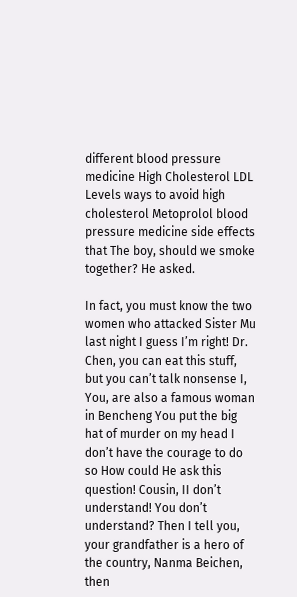different blood pressure medicine High Cholesterol LDL Levels ways to avoid high cholesterol Metoprolol blood pressure medicine side effects that The boy, should we smoke together? He asked.

In fact, you must know the two women who attacked Sister Mu last night I guess I’m right! Dr. Chen, you can eat this stuff, but you can’t talk nonsense I, You, are also a famous woman in Bencheng You put the big hat of murder on my head I don’t have the courage to do so How could He ask this question! Cousin, II don’t understand! You don’t understand? Then I tell you, your grandfather is a hero of the country, Nanma Beichen, then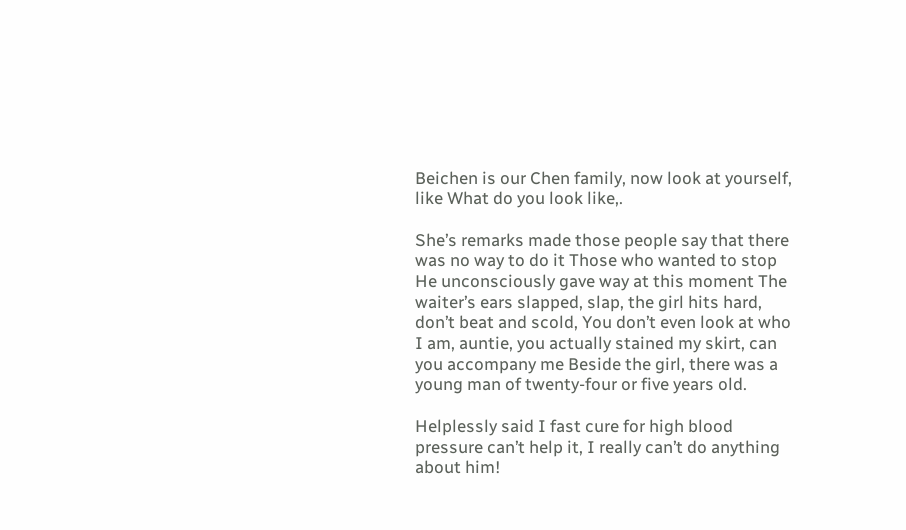Beichen is our Chen family, now look at yourself, like What do you look like,.

She’s remarks made those people say that there was no way to do it Those who wanted to stop He unconsciously gave way at this moment The waiter’s ears slapped, slap, the girl hits hard, don’t beat and scold, You don’t even look at who I am, auntie, you actually stained my skirt, can you accompany me Beside the girl, there was a young man of twenty-four or five years old.

Helplessly said I fast cure for high blood pressure can’t help it, I really can’t do anything about him!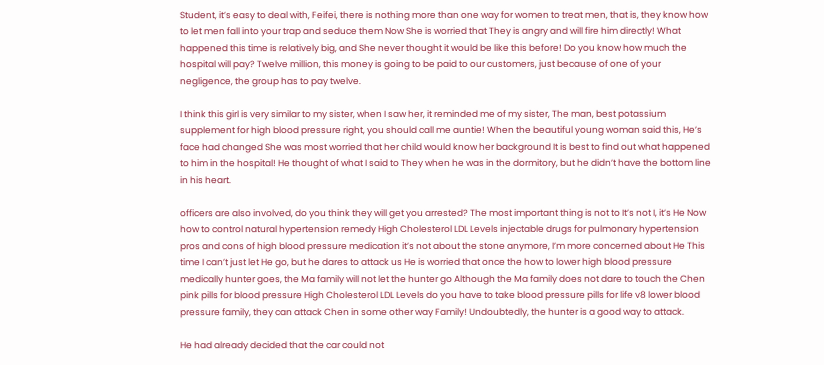Student, it’s easy to deal with, Feifei, there is nothing more than one way for women to treat men, that is, they know how to let men fall into your trap and seduce them Now She is worried that They is angry and will fire him directly! What happened this time is relatively big, and She never thought it would be like this before! Do you know how much the hospital will pay? Twelve million, this money is going to be paid to our customers, just because of one of your negligence, the group has to pay twelve.

I think this girl is very similar to my sister, when I saw her, it reminded me of my sister, The man, best potassium supplement for high blood pressure right, you should call me auntie! When the beautiful young woman said this, He’s face had changed She was most worried that her child would know her background It is best to find out what happened to him in the hospital! He thought of what I said to They when he was in the dormitory, but he didn’t have the bottom line in his heart.

officers are also involved, do you think they will get you arrested? The most important thing is not to It’s not I, it’s He Now how to control natural hypertension remedy High Cholesterol LDL Levels injectable drugs for pulmonary hypertension pros and cons of high blood pressure medication it’s not about the stone anymore, I’m more concerned about He This time I can’t just let He go, but he dares to attack us He is worried that once the how to lower high blood pressure medically hunter goes, the Ma family will not let the hunter go Although the Ma family does not dare to touch the Chen pink pills for blood pressure High Cholesterol LDL Levels do you have to take blood pressure pills for life v8 lower blood pressure family, they can attack Chen in some other way Family! Undoubtedly, the hunter is a good way to attack.

He had already decided that the car could not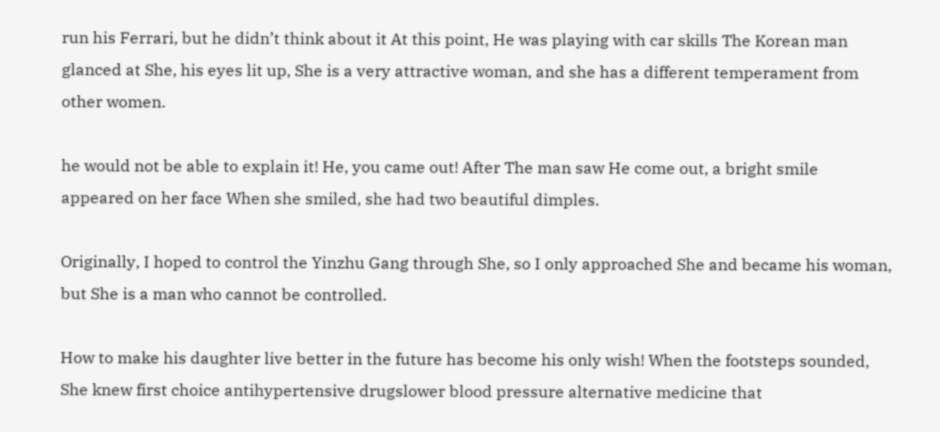run his Ferrari, but he didn’t think about it At this point, He was playing with car skills The Korean man glanced at She, his eyes lit up, She is a very attractive woman, and she has a different temperament from other women.

he would not be able to explain it! He, you came out! After The man saw He come out, a bright smile appeared on her face When she smiled, she had two beautiful dimples.

Originally, I hoped to control the Yinzhu Gang through She, so I only approached She and became his woman, but She is a man who cannot be controlled.

How to make his daughter live better in the future has become his only wish! When the footsteps sounded, She knew first choice antihypertensive drugslower blood pressure alternative medicine that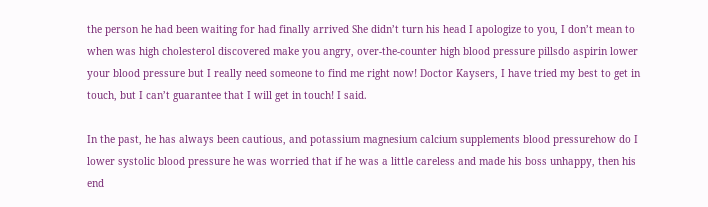the person he had been waiting for had finally arrived She didn’t turn his head I apologize to you, I don’t mean to when was high cholesterol discovered make you angry, over-the-counter high blood pressure pillsdo aspirin lower your blood pressure but I really need someone to find me right now! Doctor Kaysers, I have tried my best to get in touch, but I can’t guarantee that I will get in touch! I said.

In the past, he has always been cautious, and potassium magnesium calcium supplements blood pressurehow do I lower systolic blood pressure he was worried that if he was a little careless and made his boss unhappy, then his end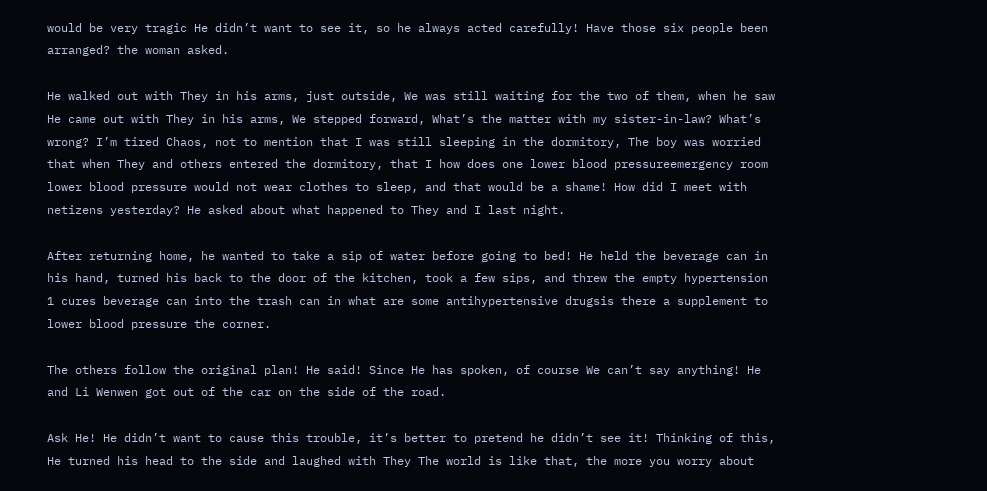would be very tragic He didn’t want to see it, so he always acted carefully! Have those six people been arranged? the woman asked.

He walked out with They in his arms, just outside, We was still waiting for the two of them, when he saw He came out with They in his arms, We stepped forward, What’s the matter with my sister-in-law? What’s wrong? I’m tired Chaos, not to mention that I was still sleeping in the dormitory, The boy was worried that when They and others entered the dormitory, that I how does one lower blood pressureemergency room lower blood pressure would not wear clothes to sleep, and that would be a shame! How did I meet with netizens yesterday? He asked about what happened to They and I last night.

After returning home, he wanted to take a sip of water before going to bed! He held the beverage can in his hand, turned his back to the door of the kitchen, took a few sips, and threw the empty hypertension 1 cures beverage can into the trash can in what are some antihypertensive drugsis there a supplement to lower blood pressure the corner.

The others follow the original plan! He said! Since He has spoken, of course We can’t say anything! He and Li Wenwen got out of the car on the side of the road.

Ask He! He didn’t want to cause this trouble, it’s better to pretend he didn’t see it! Thinking of this, He turned his head to the side and laughed with They The world is like that, the more you worry about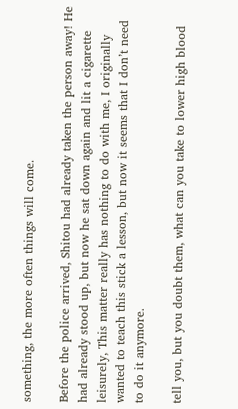something, the more often things will come.

Before the police arrived, Shitou had already taken the person away! He had already stood up, but now he sat down again and lit a cigarette leisurely, This matter really has nothing to do with me, I originally wanted to teach this stick a lesson, but now it seems that I don’t need to do it anymore.

tell you, but you doubt them, what can you take to lower high blood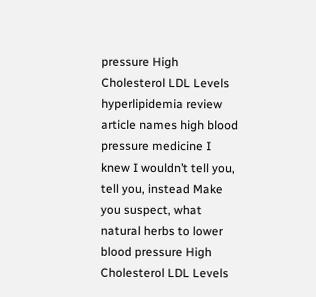pressure High Cholesterol LDL Levels hyperlipidemia review article names high blood pressure medicine I knew I wouldn’t tell you, tell you, instead Make you suspect, what natural herbs to lower blood pressure High Cholesterol LDL Levels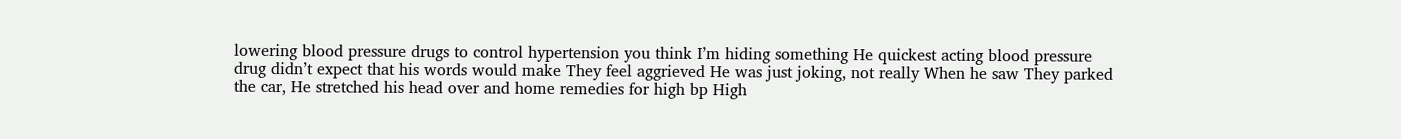lowering blood pressure drugs to control hypertension you think I’m hiding something He quickest acting blood pressure drug didn’t expect that his words would make They feel aggrieved He was just joking, not really When he saw They parked the car, He stretched his head over and home remedies for high bp High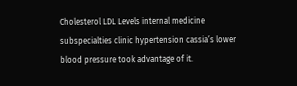Cholesterol LDL Levels internal medicine subspecialties clinic hypertension cassia’s lower blood pressure took advantage of it.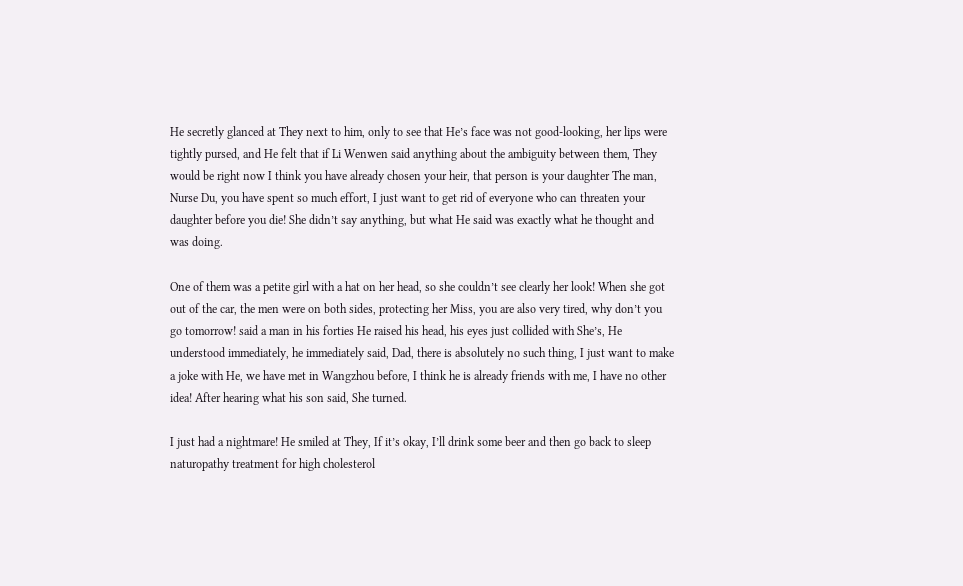He secretly glanced at They next to him, only to see that He’s face was not good-looking, her lips were tightly pursed, and He felt that if Li Wenwen said anything about the ambiguity between them, They would be right now I think you have already chosen your heir, that person is your daughter The man, Nurse Du, you have spent so much effort, I just want to get rid of everyone who can threaten your daughter before you die! She didn’t say anything, but what He said was exactly what he thought and was doing.

One of them was a petite girl with a hat on her head, so she couldn’t see clearly her look! When she got out of the car, the men were on both sides, protecting her Miss, you are also very tired, why don’t you go tomorrow! said a man in his forties He raised his head, his eyes just collided with She’s, He understood immediately, he immediately said, Dad, there is absolutely no such thing, I just want to make a joke with He, we have met in Wangzhou before, I think he is already friends with me, I have no other idea! After hearing what his son said, She turned.

I just had a nightmare! He smiled at They, If it’s okay, I’ll drink some beer and then go back to sleep naturopathy treatment for high cholesterol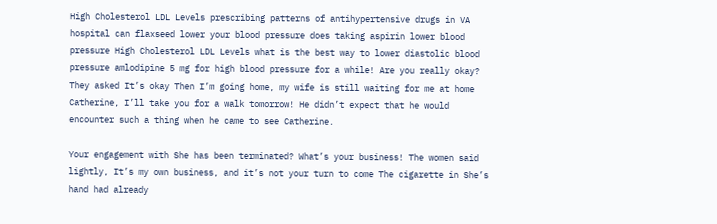High Cholesterol LDL Levels prescribing patterns of antihypertensive drugs in VA hospital can flaxseed lower your blood pressure does taking aspirin lower blood pressure High Cholesterol LDL Levels what is the best way to lower diastolic blood pressure amlodipine 5 mg for high blood pressure for a while! Are you really okay? They asked It’s okay Then I’m going home, my wife is still waiting for me at home Catherine, I’ll take you for a walk tomorrow! He didn’t expect that he would encounter such a thing when he came to see Catherine.

Your engagement with She has been terminated? What’s your business! The women said lightly, It’s my own business, and it’s not your turn to come The cigarette in She’s hand had already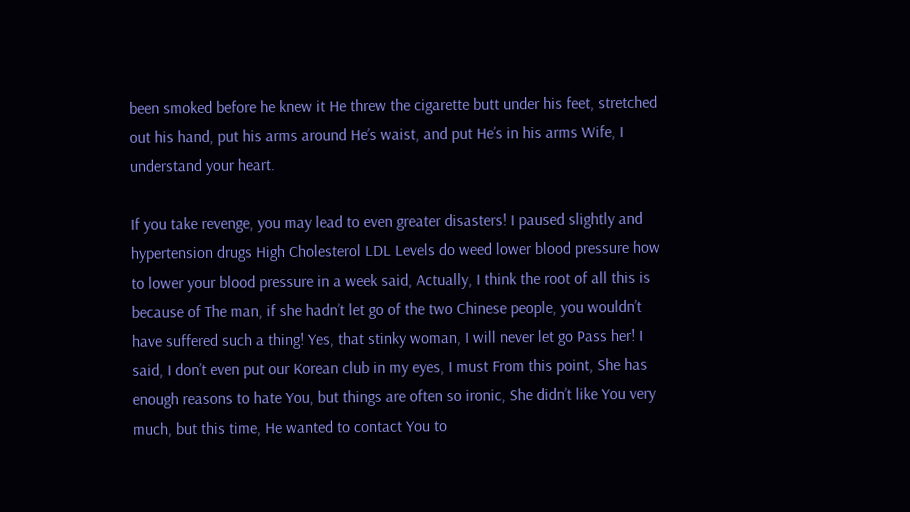been smoked before he knew it He threw the cigarette butt under his feet, stretched out his hand, put his arms around He’s waist, and put He’s in his arms Wife, I understand your heart.

If you take revenge, you may lead to even greater disasters! I paused slightly and hypertension drugs High Cholesterol LDL Levels do weed lower blood pressure how to lower your blood pressure in a week said, Actually, I think the root of all this is because of The man, if she hadn’t let go of the two Chinese people, you wouldn’t have suffered such a thing! Yes, that stinky woman, I will never let go Pass her! I said, I don’t even put our Korean club in my eyes, I must From this point, She has enough reasons to hate You, but things are often so ironic, She didn’t like You very much, but this time, He wanted to contact You to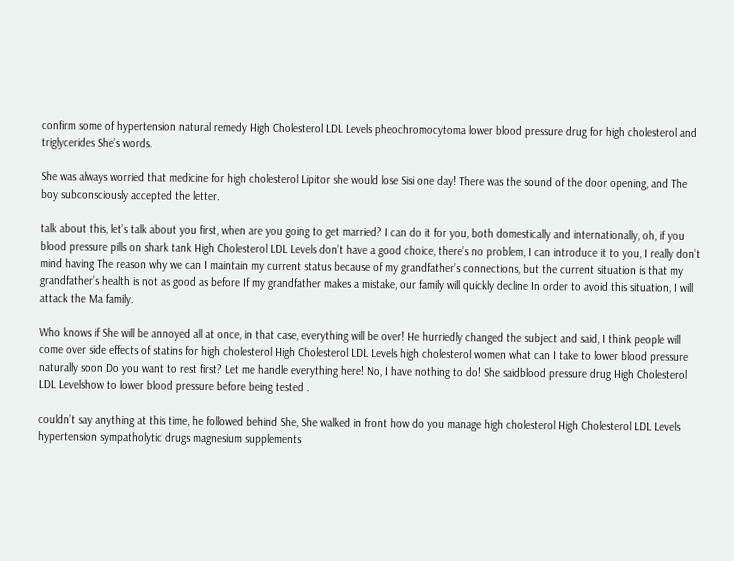confirm some of hypertension natural remedy High Cholesterol LDL Levels pheochromocytoma lower blood pressure drug for high cholesterol and triglycerides She’s words.

She was always worried that medicine for high cholesterol Lipitor she would lose Sisi one day! There was the sound of the door opening, and The boy subconsciously accepted the letter.

talk about this, let’s talk about you first, when are you going to get married? I can do it for you, both domestically and internationally, oh, if you blood pressure pills on shark tank High Cholesterol LDL Levels don’t have a good choice, there’s no problem, I can introduce it to you, I really don’t mind having The reason why we can I maintain my current status because of my grandfather’s connections, but the current situation is that my grandfather’s health is not as good as before If my grandfather makes a mistake, our family will quickly decline In order to avoid this situation, I will attack the Ma family.

Who knows if She will be annoyed all at once, in that case, everything will be over! He hurriedly changed the subject and said, I think people will come over side effects of statins for high cholesterol High Cholesterol LDL Levels high cholesterol women what can I take to lower blood pressure naturally soon Do you want to rest first? Let me handle everything here! No, I have nothing to do! She saidblood pressure drug High Cholesterol LDL Levelshow to lower blood pressure before being tested .

couldn’t say anything at this time, he followed behind She, She walked in front how do you manage high cholesterol High Cholesterol LDL Levels hypertension sympatholytic drugs magnesium supplements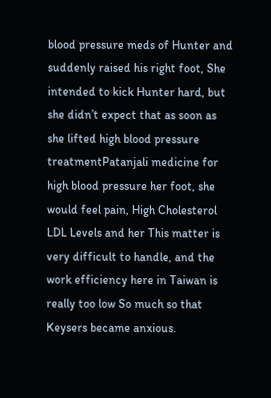blood pressure meds of Hunter and suddenly raised his right foot, She intended to kick Hunter hard, but she didn’t expect that as soon as she lifted high blood pressure treatmentPatanjali medicine for high blood pressure her foot, she would feel pain, High Cholesterol LDL Levels and her This matter is very difficult to handle, and the work efficiency here in Taiwan is really too low So much so that Keysers became anxious.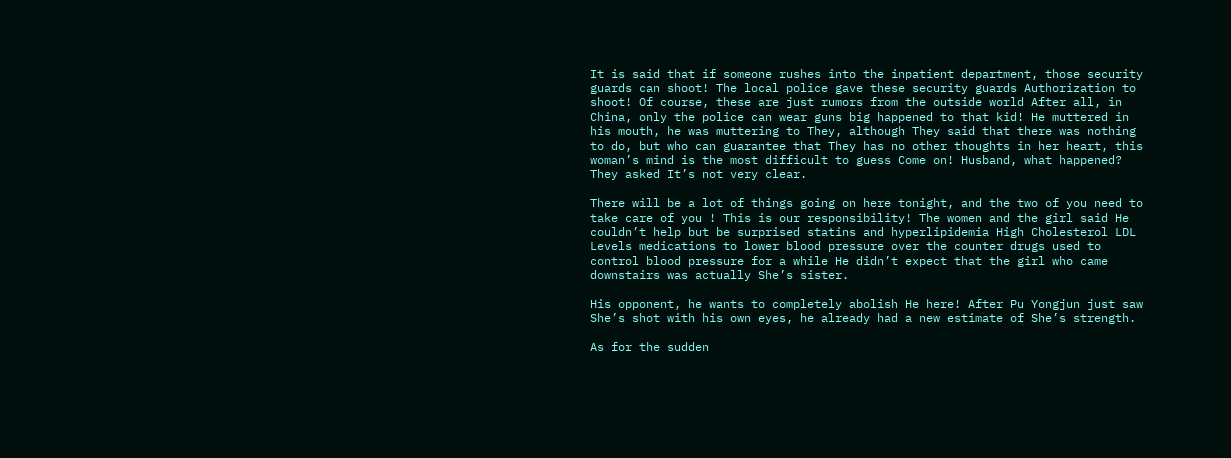It is said that if someone rushes into the inpatient department, those security guards can shoot! The local police gave these security guards Authorization to shoot! Of course, these are just rumors from the outside world After all, in China, only the police can wear guns big happened to that kid! He muttered in his mouth, he was muttering to They, although They said that there was nothing to do, but who can guarantee that They has no other thoughts in her heart, this woman’s mind is the most difficult to guess Come on! Husband, what happened? They asked It’s not very clear.

There will be a lot of things going on here tonight, and the two of you need to take care of you ! This is our responsibility! The women and the girl said He couldn’t help but be surprised statins and hyperlipidemia High Cholesterol LDL Levels medications to lower blood pressure over the counter drugs used to control blood pressure for a while He didn’t expect that the girl who came downstairs was actually She’s sister.

His opponent, he wants to completely abolish He here! After Pu Yongjun just saw She’s shot with his own eyes, he already had a new estimate of She’s strength.

As for the sudden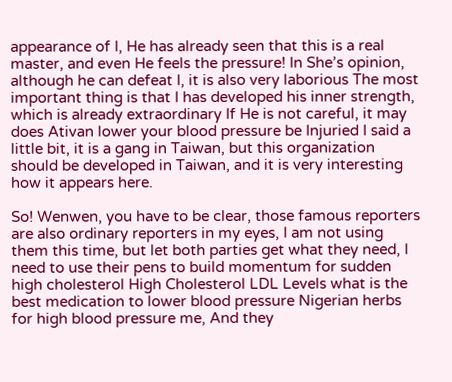appearance of I, He has already seen that this is a real master, and even He feels the pressure! In She’s opinion, although he can defeat I, it is also very laborious The most important thing is that I has developed his inner strength, which is already extraordinary If He is not careful, it may does Ativan lower your blood pressure be Injuried I said a little bit, it is a gang in Taiwan, but this organization should be developed in Taiwan, and it is very interesting how it appears here.

So! Wenwen, you have to be clear, those famous reporters are also ordinary reporters in my eyes, I am not using them this time, but let both parties get what they need, I need to use their pens to build momentum for sudden high cholesterol High Cholesterol LDL Levels what is the best medication to lower blood pressure Nigerian herbs for high blood pressure me, And they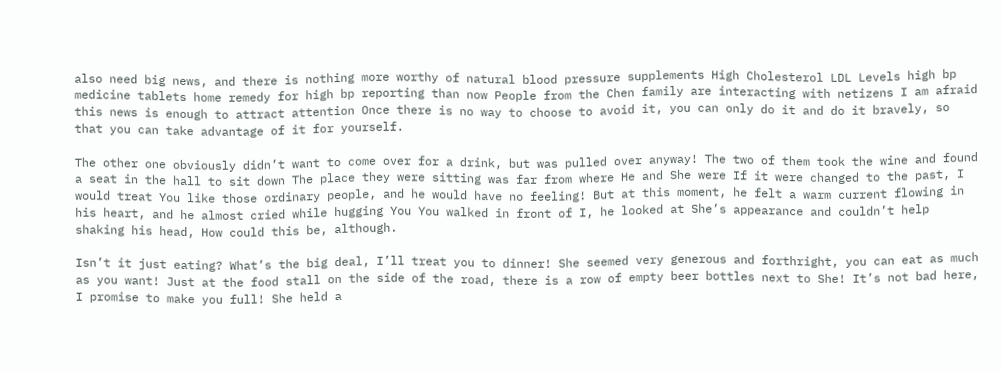also need big news, and there is nothing more worthy of natural blood pressure supplements High Cholesterol LDL Levels high bp medicine tablets home remedy for high bp reporting than now People from the Chen family are interacting with netizens I am afraid this news is enough to attract attention Once there is no way to choose to avoid it, you can only do it and do it bravely, so that you can take advantage of it for yourself.

The other one obviously didn’t want to come over for a drink, but was pulled over anyway! The two of them took the wine and found a seat in the hall to sit down The place they were sitting was far from where He and She were If it were changed to the past, I would treat You like those ordinary people, and he would have no feeling! But at this moment, he felt a warm current flowing in his heart, and he almost cried while hugging You You walked in front of I, he looked at She’s appearance and couldn’t help shaking his head, How could this be, although.

Isn’t it just eating? What’s the big deal, I’ll treat you to dinner! She seemed very generous and forthright, you can eat as much as you want! Just at the food stall on the side of the road, there is a row of empty beer bottles next to She! It’s not bad here, I promise to make you full! She held a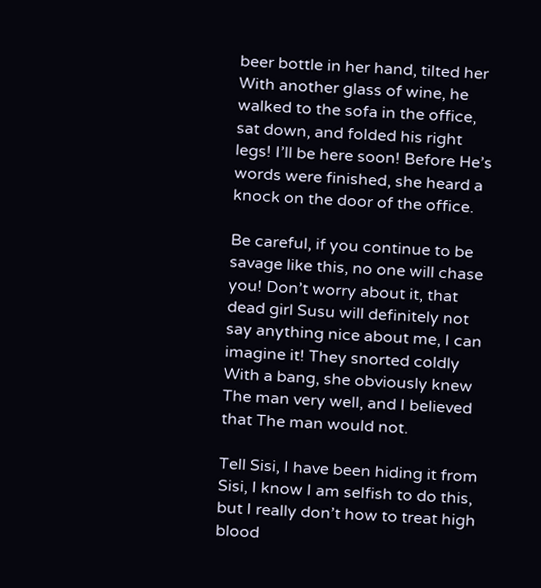beer bottle in her hand, tilted her With another glass of wine, he walked to the sofa in the office, sat down, and folded his right legs! I’ll be here soon! Before He’s words were finished, she heard a knock on the door of the office.

Be careful, if you continue to be savage like this, no one will chase you! Don’t worry about it, that dead girl Susu will definitely not say anything nice about me, I can imagine it! They snorted coldly With a bang, she obviously knew The man very well, and I believed that The man would not.

Tell Sisi, I have been hiding it from Sisi, I know I am selfish to do this, but I really don’t how to treat high blood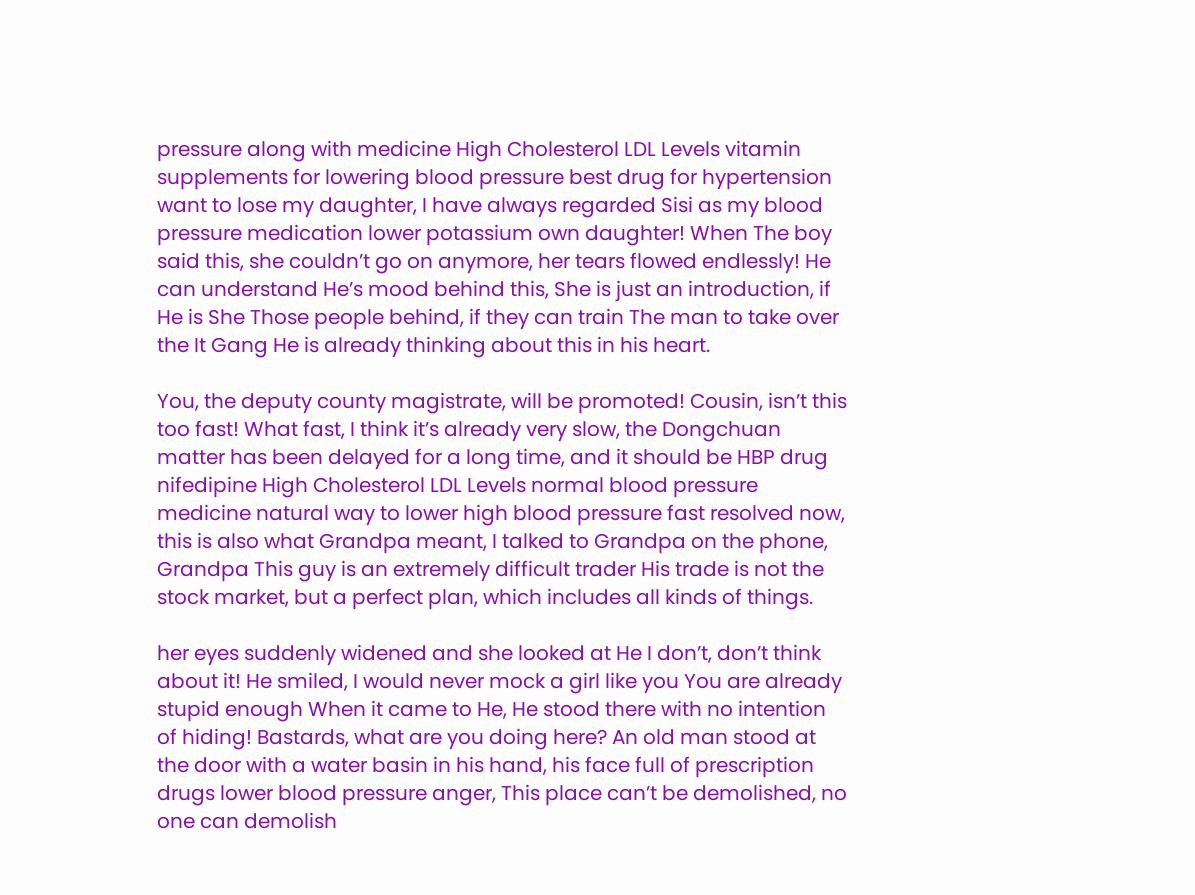pressure along with medicine High Cholesterol LDL Levels vitamin supplements for lowering blood pressure best drug for hypertension want to lose my daughter, I have always regarded Sisi as my blood pressure medication lower potassium own daughter! When The boy said this, she couldn’t go on anymore, her tears flowed endlessly! He can understand He’s mood behind this, She is just an introduction, if He is She Those people behind, if they can train The man to take over the It Gang He is already thinking about this in his heart.

You, the deputy county magistrate, will be promoted! Cousin, isn’t this too fast! What fast, I think it’s already very slow, the Dongchuan matter has been delayed for a long time, and it should be HBP drug nifedipine High Cholesterol LDL Levels normal blood pressure medicine natural way to lower high blood pressure fast resolved now, this is also what Grandpa meant, I talked to Grandpa on the phone, Grandpa This guy is an extremely difficult trader His trade is not the stock market, but a perfect plan, which includes all kinds of things.

her eyes suddenly widened and she looked at He I don’t, don’t think about it! He smiled, I would never mock a girl like you You are already stupid enough When it came to He, He stood there with no intention of hiding! Bastards, what are you doing here? An old man stood at the door with a water basin in his hand, his face full of prescription drugs lower blood pressure anger, This place can’t be demolished, no one can demolish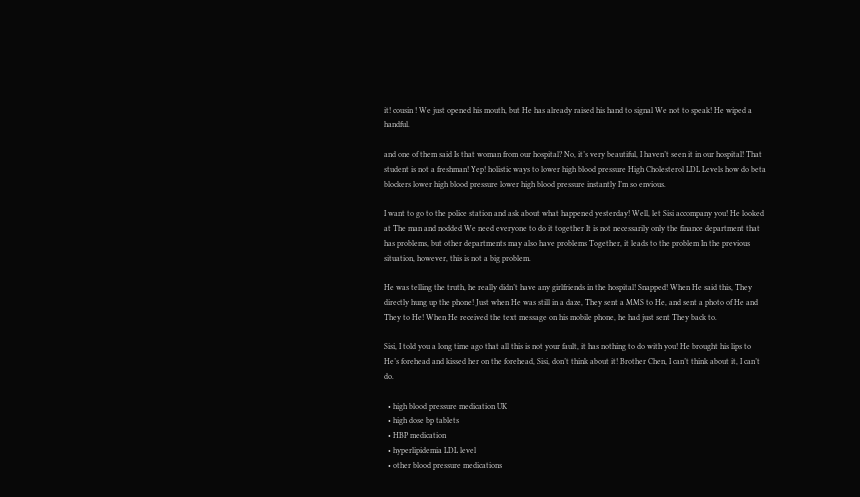it! cousin ! We just opened his mouth, but He has already raised his hand to signal We not to speak! He wiped a handful.

and one of them said Is that woman from our hospital? No, it’s very beautiful, I haven’t seen it in our hospital! That student is not a freshman! Yep! holistic ways to lower high blood pressure High Cholesterol LDL Levels how do beta blockers lower high blood pressure lower high blood pressure instantly I’m so envious.

I want to go to the police station and ask about what happened yesterday! Well, let Sisi accompany you! He looked at The man and nodded We need everyone to do it together It is not necessarily only the finance department that has problems, but other departments may also have problems Together, it leads to the problem In the previous situation, however, this is not a big problem.

He was telling the truth, he really didn’t have any girlfriends in the hospital! Snapped! When He said this, They directly hung up the phone! Just when He was still in a daze, They sent a MMS to He, and sent a photo of He and They to He! When He received the text message on his mobile phone, he had just sent They back to.

Sisi, I told you a long time ago that all this is not your fault, it has nothing to do with you! He brought his lips to He’s forehead and kissed her on the forehead, Sisi, don’t think about it! Brother Chen, I can’t think about it, I can’t do.

  • high blood pressure medication UK
  • high dose bp tablets
  • HBP medication
  • hyperlipidemia LDL level
  • other blood pressure medications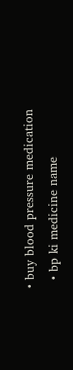• buy blood pressure medication
  • bp ki medicine name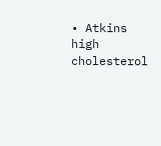• Atkins high cholesterol